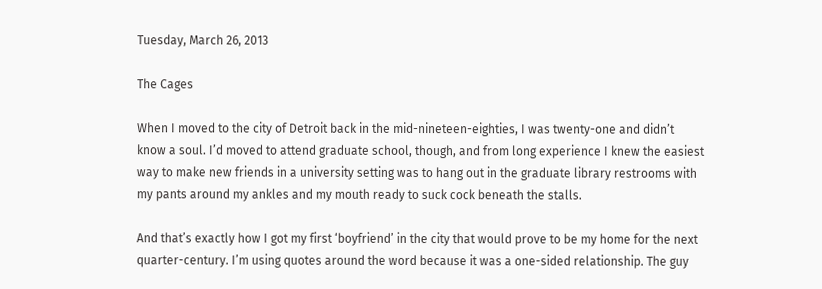Tuesday, March 26, 2013

The Cages

When I moved to the city of Detroit back in the mid-nineteen-eighties, I was twenty-one and didn’t know a soul. I’d moved to attend graduate school, though, and from long experience I knew the easiest way to make new friends in a university setting was to hang out in the graduate library restrooms with my pants around my ankles and my mouth ready to suck cock beneath the stalls.

And that’s exactly how I got my first ‘boyfriend’ in the city that would prove to be my home for the next quarter-century. I’m using quotes around the word because it was a one-sided relationship. The guy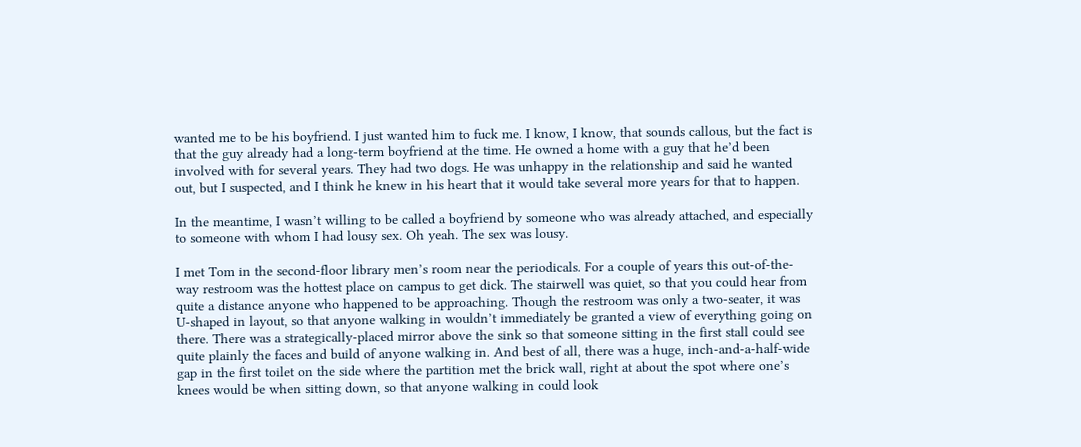wanted me to be his boyfriend. I just wanted him to fuck me. I know, I know, that sounds callous, but the fact is that the guy already had a long-term boyfriend at the time. He owned a home with a guy that he’d been involved with for several years. They had two dogs. He was unhappy in the relationship and said he wanted out, but I suspected, and I think he knew in his heart that it would take several more years for that to happen.

In the meantime, I wasn’t willing to be called a boyfriend by someone who was already attached, and especially to someone with whom I had lousy sex. Oh yeah. The sex was lousy.

I met Tom in the second-floor library men’s room near the periodicals. For a couple of years this out-of-the-way restroom was the hottest place on campus to get dick. The stairwell was quiet, so that you could hear from quite a distance anyone who happened to be approaching. Though the restroom was only a two-seater, it was U-shaped in layout, so that anyone walking in wouldn’t immediately be granted a view of everything going on there. There was a strategically-placed mirror above the sink so that someone sitting in the first stall could see quite plainly the faces and build of anyone walking in. And best of all, there was a huge, inch-and-a-half-wide gap in the first toilet on the side where the partition met the brick wall, right at about the spot where one’s knees would be when sitting down, so that anyone walking in could look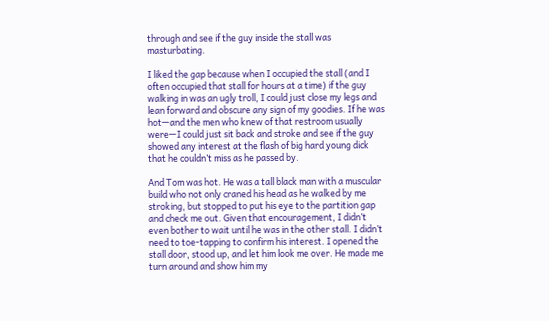through and see if the guy inside the stall was masturbating.

I liked the gap because when I occupied the stall (and I often occupied that stall for hours at a time) if the guy walking in was an ugly troll, I could just close my legs and lean forward and obscure any sign of my goodies. If he was hot—and the men who knew of that restroom usually were—I could just sit back and stroke and see if the guy showed any interest at the flash of big hard young dick that he couldn’t miss as he passed by.

And Tom was hot. He was a tall black man with a muscular build who not only craned his head as he walked by me stroking, but stopped to put his eye to the partition gap and check me out. Given that encouragement, I didn’t even bother to wait until he was in the other stall. I didn’t need to toe-tapping to confirm his interest. I opened the stall door, stood up, and let him look me over. He made me turn around and show him my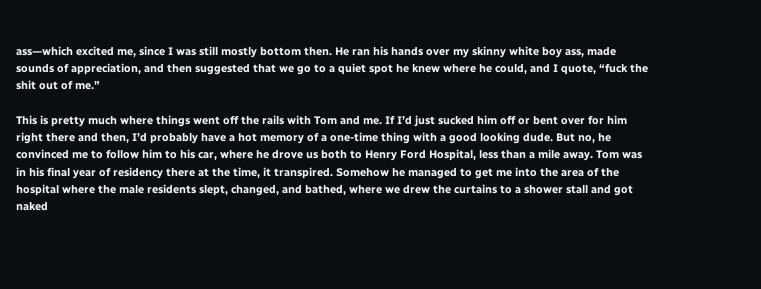ass—which excited me, since I was still mostly bottom then. He ran his hands over my skinny white boy ass, made sounds of appreciation, and then suggested that we go to a quiet spot he knew where he could, and I quote, “fuck the shit out of me.”

This is pretty much where things went off the rails with Tom and me. If I’d just sucked him off or bent over for him right there and then, I’d probably have a hot memory of a one-time thing with a good looking dude. But no, he convinced me to follow him to his car, where he drove us both to Henry Ford Hospital, less than a mile away. Tom was in his final year of residency there at the time, it transpired. Somehow he managed to get me into the area of the hospital where the male residents slept, changed, and bathed, where we drew the curtains to a shower stall and got naked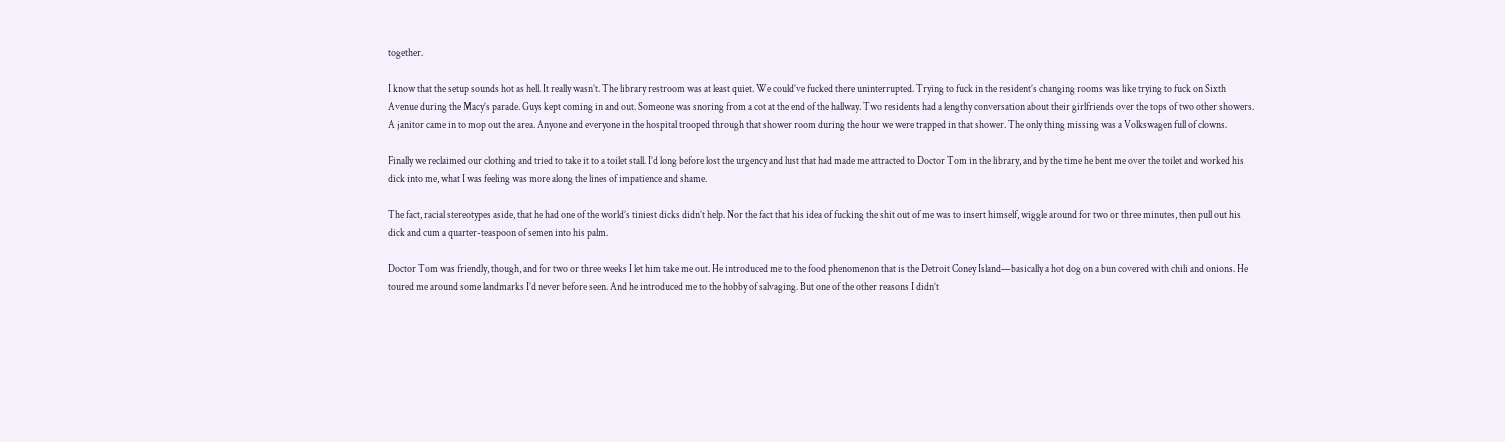together.

I know that the setup sounds hot as hell. It really wasn’t. The library restroom was at least quiet. We could’ve fucked there uninterrupted. Trying to fuck in the resident’s changing rooms was like trying to fuck on Sixth Avenue during the Macy’s parade. Guys kept coming in and out. Someone was snoring from a cot at the end of the hallway. Two residents had a lengthy conversation about their girlfriends over the tops of two other showers. A janitor came in to mop out the area. Anyone and everyone in the hospital trooped through that shower room during the hour we were trapped in that shower. The only thing missing was a Volkswagen full of clowns.

Finally we reclaimed our clothing and tried to take it to a toilet stall. I’d long before lost the urgency and lust that had made me attracted to Doctor Tom in the library, and by the time he bent me over the toilet and worked his dick into me, what I was feeling was more along the lines of impatience and shame.

The fact, racial stereotypes aside, that he had one of the world’s tiniest dicks didn’t help. Nor the fact that his idea of fucking the shit out of me was to insert himself, wiggle around for two or three minutes, then pull out his dick and cum a quarter-teaspoon of semen into his palm.

Doctor Tom was friendly, though, and for two or three weeks I let him take me out. He introduced me to the food phenomenon that is the Detroit Coney Island—basically a hot dog on a bun covered with chili and onions. He toured me around some landmarks I’d never before seen. And he introduced me to the hobby of salvaging. But one of the other reasons I didn’t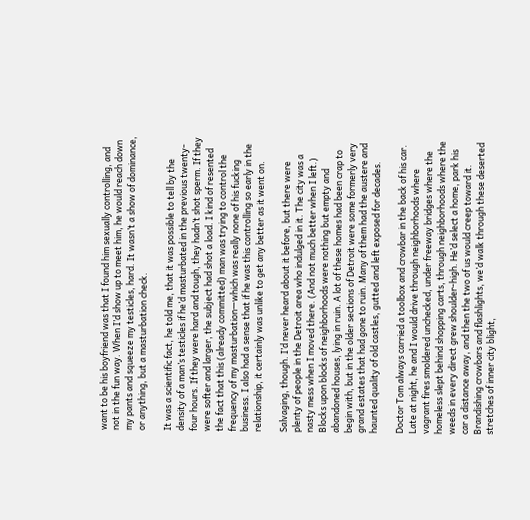want to be his boyfriend was that I found him sexually controlling, and not in the fun way. When I’d show up to meet him, he would reach down my pants and squeeze my testicles, hard. It wasn’t a show of dominance, or anything, but a masturbation check.

It was a scientific fact, he told me, that it was possible to tell by the density of a man’s testicles if he’d masturbated in the previous twenty-four hours. If they were hard and tough, they hadn’t shot sperm. If they were softer and larger, the subject had shot a load. I kind of resented the fact that this (already committed) man was trying to control the frequency of my masturbation—which was really none of his fucking business. I also had a sense that if he was this controlling so early in the relationship, it certainly was unlike to get any better as it went on.

Salvaging, though. I’d never heard about it before, but there were plenty of people in the Detroit area who indulged in it. The city was a nasty mess when I moved there. (And not much better when I left.) Blocks upon blocks of neighborhoods were nothing but empty and abandoned houses, lying in ruin. A lot of these homes had been crap to begin with, but in the older sections of Detroit were some formerly very grand estates that had gone to ruin. Many of them had the austere and haunted quality of old castles, gutted and left exposed for decades.

Doctor Tom always carried a toolbox and crowbar in the back of his car. Late at night, he and I would drive through neighborhoods where vagrant fires smoldered unchecked, under freeway bridges where the homeless slept behind shopping carts, through neighborhoods where the weeds in every direct grew shoulder-high. He’d select a home, park his car a distance away, and then the two of us would creep toward it. Brandishing crowbars and flashlights, we’d walk through these deserted stretches of inner city blight,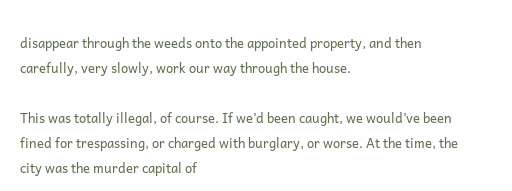disappear through the weeds onto the appointed property, and then carefully, very slowly, work our way through the house.

This was totally illegal, of course. If we’d been caught, we would’ve been fined for trespassing, or charged with burglary, or worse. At the time, the city was the murder capital of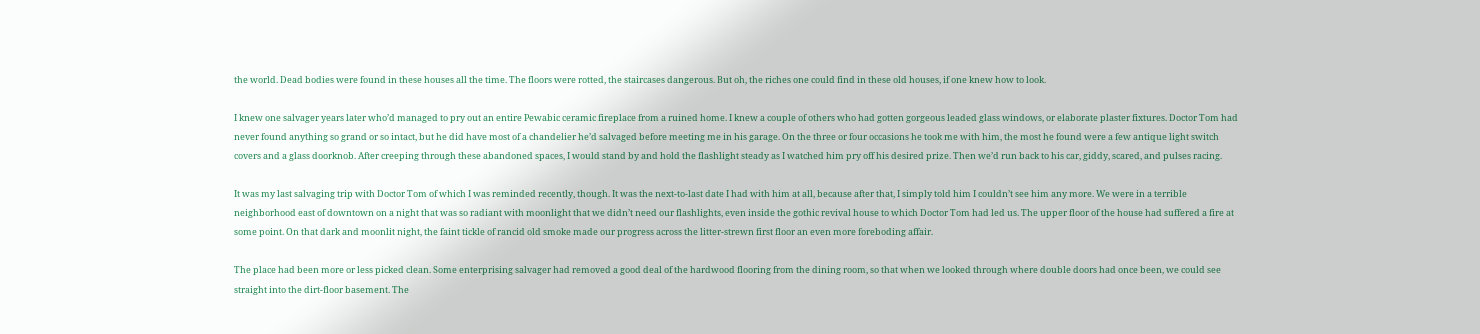the world. Dead bodies were found in these houses all the time. The floors were rotted, the staircases dangerous. But oh, the riches one could find in these old houses, if one knew how to look.

I knew one salvager years later who’d managed to pry out an entire Pewabic ceramic fireplace from a ruined home. I knew a couple of others who had gotten gorgeous leaded glass windows, or elaborate plaster fixtures. Doctor Tom had never found anything so grand or so intact, but he did have most of a chandelier he’d salvaged before meeting me in his garage. On the three or four occasions he took me with him, the most he found were a few antique light switch covers and a glass doorknob. After creeping through these abandoned spaces, I would stand by and hold the flashlight steady as I watched him pry off his desired prize. Then we’d run back to his car, giddy, scared, and pulses racing.

It was my last salvaging trip with Doctor Tom of which I was reminded recently, though. It was the next-to-last date I had with him at all, because after that, I simply told him I couldn’t see him any more. We were in a terrible neighborhood east of downtown on a night that was so radiant with moonlight that we didn’t need our flashlights, even inside the gothic revival house to which Doctor Tom had led us. The upper floor of the house had suffered a fire at some point. On that dark and moonlit night, the faint tickle of rancid old smoke made our progress across the litter-strewn first floor an even more foreboding affair.

The place had been more or less picked clean. Some enterprising salvager had removed a good deal of the hardwood flooring from the dining room, so that when we looked through where double doors had once been, we could see straight into the dirt-floor basement. The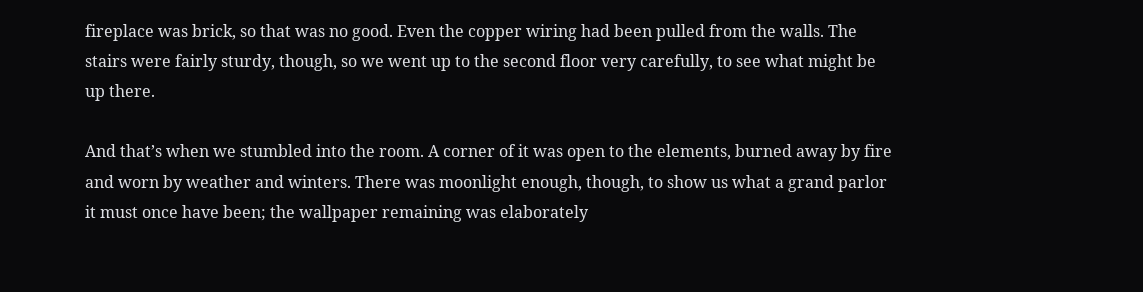fireplace was brick, so that was no good. Even the copper wiring had been pulled from the walls. The stairs were fairly sturdy, though, so we went up to the second floor very carefully, to see what might be up there.

And that’s when we stumbled into the room. A corner of it was open to the elements, burned away by fire and worn by weather and winters. There was moonlight enough, though, to show us what a grand parlor it must once have been; the wallpaper remaining was elaborately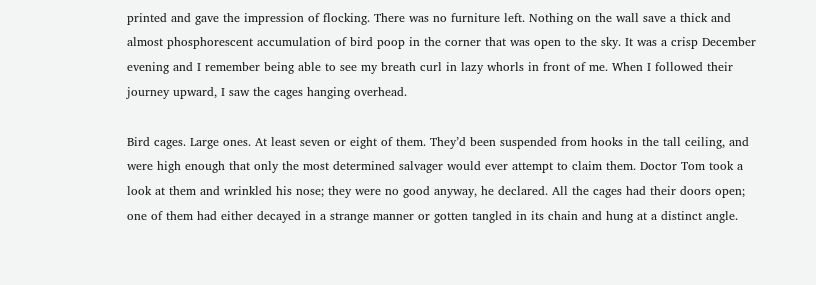printed and gave the impression of flocking. There was no furniture left. Nothing on the wall save a thick and almost phosphorescent accumulation of bird poop in the corner that was open to the sky. It was a crisp December evening and I remember being able to see my breath curl in lazy whorls in front of me. When I followed their journey upward, I saw the cages hanging overhead.

Bird cages. Large ones. At least seven or eight of them. They’d been suspended from hooks in the tall ceiling, and were high enough that only the most determined salvager would ever attempt to claim them. Doctor Tom took a look at them and wrinkled his nose; they were no good anyway, he declared. All the cages had their doors open; one of them had either decayed in a strange manner or gotten tangled in its chain and hung at a distinct angle.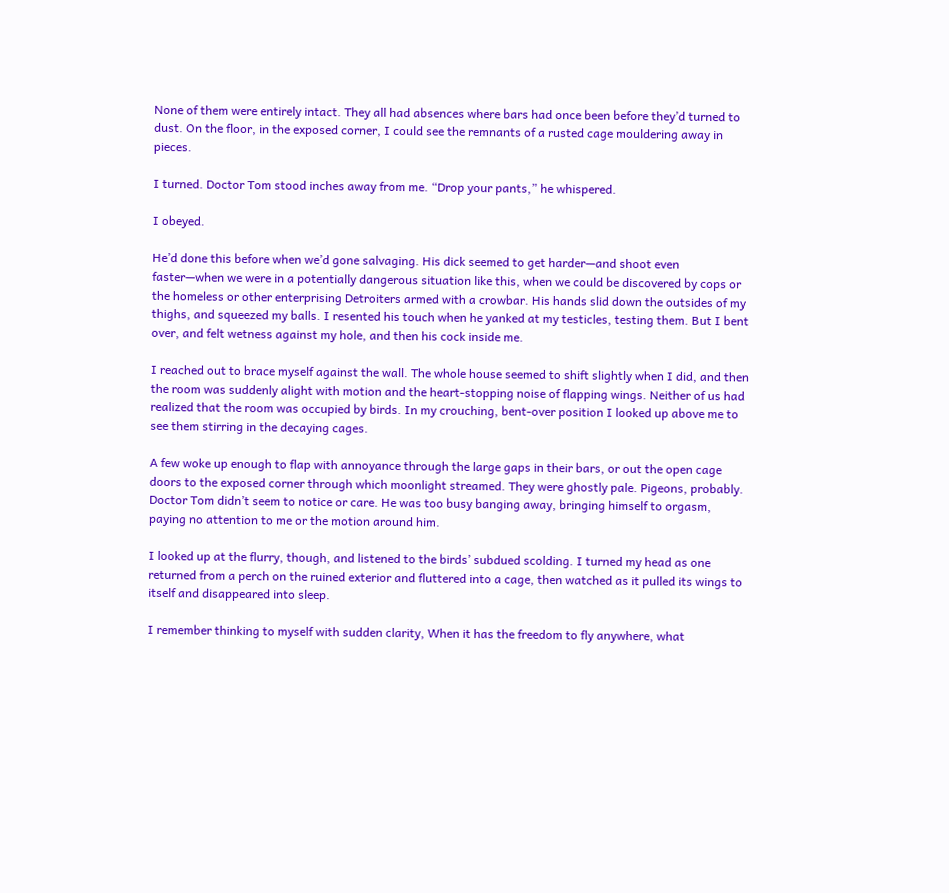None of them were entirely intact. They all had absences where bars had once been before they’d turned to dust. On the floor, in the exposed corner, I could see the remnants of a rusted cage mouldering away in pieces.

I turned. Doctor Tom stood inches away from me. “Drop your pants,” he whispered.

I obeyed.

He’d done this before when we’d gone salvaging. His dick seemed to get harder—and shoot even faster—when we were in a potentially dangerous situation like this, when we could be discovered by cops or the homeless or other enterprising Detroiters armed with a crowbar. His hands slid down the outsides of my thighs, and squeezed my balls. I resented his touch when he yanked at my testicles, testing them. But I bent over, and felt wetness against my hole, and then his cock inside me.

I reached out to brace myself against the wall. The whole house seemed to shift slightly when I did, and then the room was suddenly alight with motion and the heart-stopping noise of flapping wings. Neither of us had realized that the room was occupied by birds. In my crouching, bent-over position I looked up above me to see them stirring in the decaying cages.

A few woke up enough to flap with annoyance through the large gaps in their bars, or out the open cage doors to the exposed corner through which moonlight streamed. They were ghostly pale. Pigeons, probably. Doctor Tom didn’t seem to notice or care. He was too busy banging away, bringing himself to orgasm, paying no attention to me or the motion around him.

I looked up at the flurry, though, and listened to the birds’ subdued scolding. I turned my head as one returned from a perch on the ruined exterior and fluttered into a cage, then watched as it pulled its wings to itself and disappeared into sleep.

I remember thinking to myself with sudden clarity, When it has the freedom to fly anywhere, what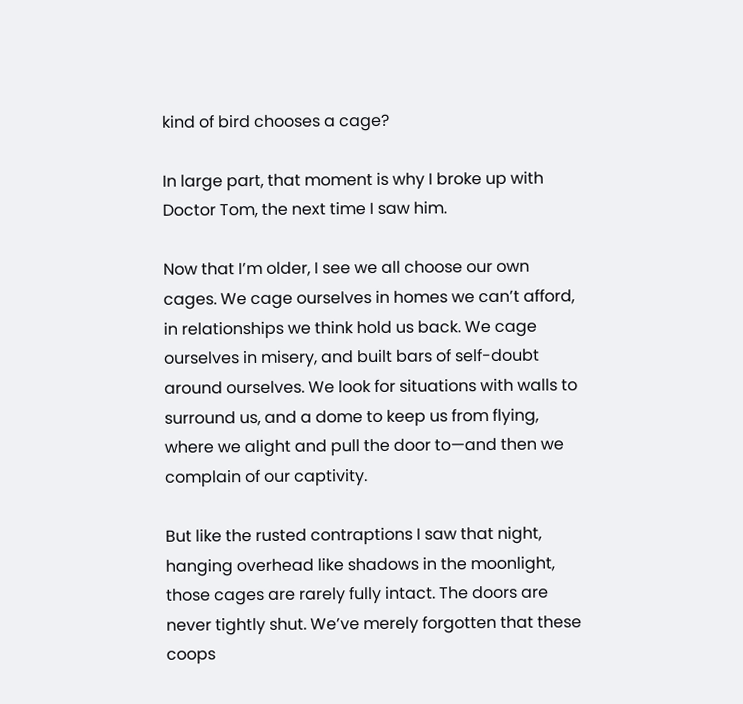kind of bird chooses a cage?

In large part, that moment is why I broke up with Doctor Tom, the next time I saw him.

Now that I’m older, I see we all choose our own cages. We cage ourselves in homes we can’t afford, in relationships we think hold us back. We cage ourselves in misery, and built bars of self-doubt around ourselves. We look for situations with walls to surround us, and a dome to keep us from flying, where we alight and pull the door to—and then we complain of our captivity.

But like the rusted contraptions I saw that night, hanging overhead like shadows in the moonlight, those cages are rarely fully intact. The doors are never tightly shut. We’ve merely forgotten that these coops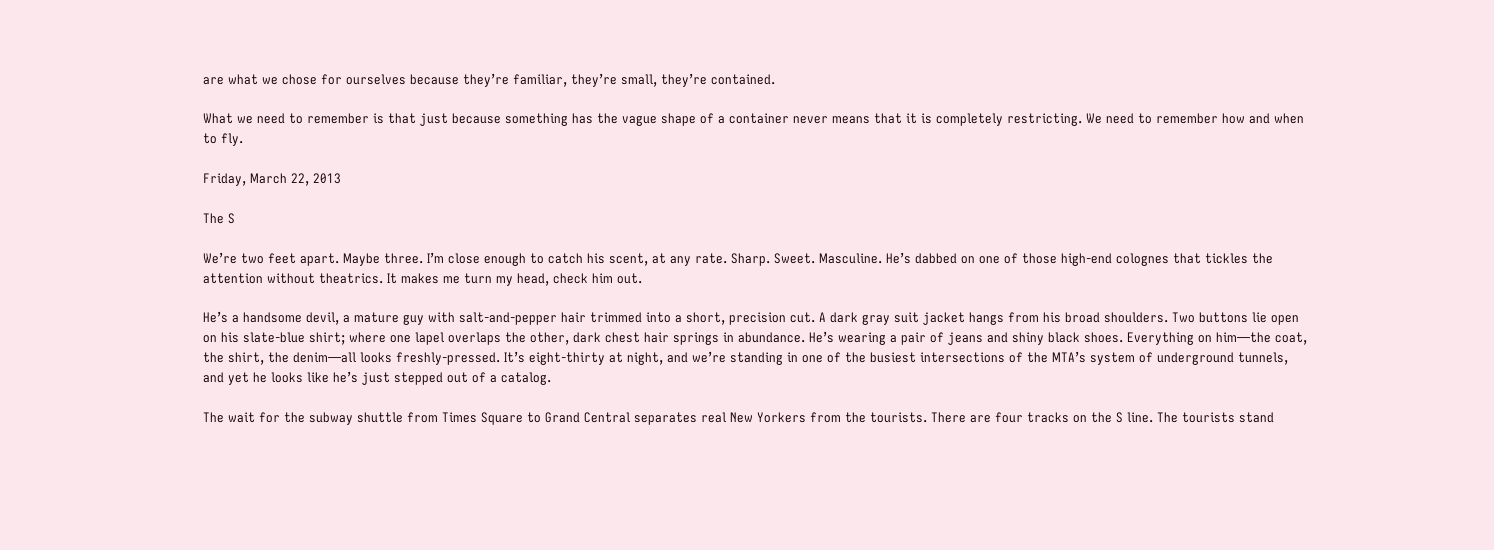are what we chose for ourselves because they’re familiar, they’re small, they’re contained.

What we need to remember is that just because something has the vague shape of a container never means that it is completely restricting. We need to remember how and when to fly.

Friday, March 22, 2013

The S

We’re two feet apart. Maybe three. I’m close enough to catch his scent, at any rate. Sharp. Sweet. Masculine. He’s dabbed on one of those high-end colognes that tickles the attention without theatrics. It makes me turn my head, check him out.

He’s a handsome devil, a mature guy with salt-and-pepper hair trimmed into a short, precision cut. A dark gray suit jacket hangs from his broad shoulders. Two buttons lie open on his slate-blue shirt; where one lapel overlaps the other, dark chest hair springs in abundance. He’s wearing a pair of jeans and shiny black shoes. Everything on him—the coat, the shirt, the denim—all looks freshly-pressed. It’s eight-thirty at night, and we’re standing in one of the busiest intersections of the MTA’s system of underground tunnels, and yet he looks like he’s just stepped out of a catalog.

The wait for the subway shuttle from Times Square to Grand Central separates real New Yorkers from the tourists. There are four tracks on the S line. The tourists stand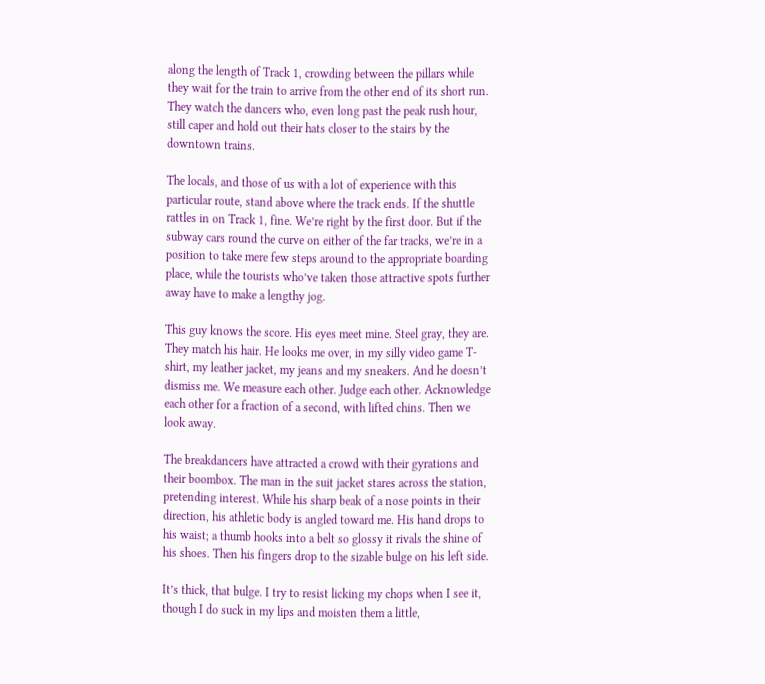along the length of Track 1, crowding between the pillars while they wait for the train to arrive from the other end of its short run. They watch the dancers who, even long past the peak rush hour, still caper and hold out their hats closer to the stairs by the downtown trains.

The locals, and those of us with a lot of experience with this particular route, stand above where the track ends. If the shuttle rattles in on Track 1, fine. We’re right by the first door. But if the subway cars round the curve on either of the far tracks, we’re in a position to take mere few steps around to the appropriate boarding place, while the tourists who’ve taken those attractive spots further away have to make a lengthy jog.

This guy knows the score. His eyes meet mine. Steel gray, they are. They match his hair. He looks me over, in my silly video game T-shirt, my leather jacket, my jeans and my sneakers. And he doesn’t dismiss me. We measure each other. Judge each other. Acknowledge each other for a fraction of a second, with lifted chins. Then we look away.

The breakdancers have attracted a crowd with their gyrations and their boombox. The man in the suit jacket stares across the station, pretending interest. While his sharp beak of a nose points in their direction, his athletic body is angled toward me. His hand drops to his waist; a thumb hooks into a belt so glossy it rivals the shine of his shoes. Then his fingers drop to the sizable bulge on his left side.

It’s thick, that bulge. I try to resist licking my chops when I see it, though I do suck in my lips and moisten them a little,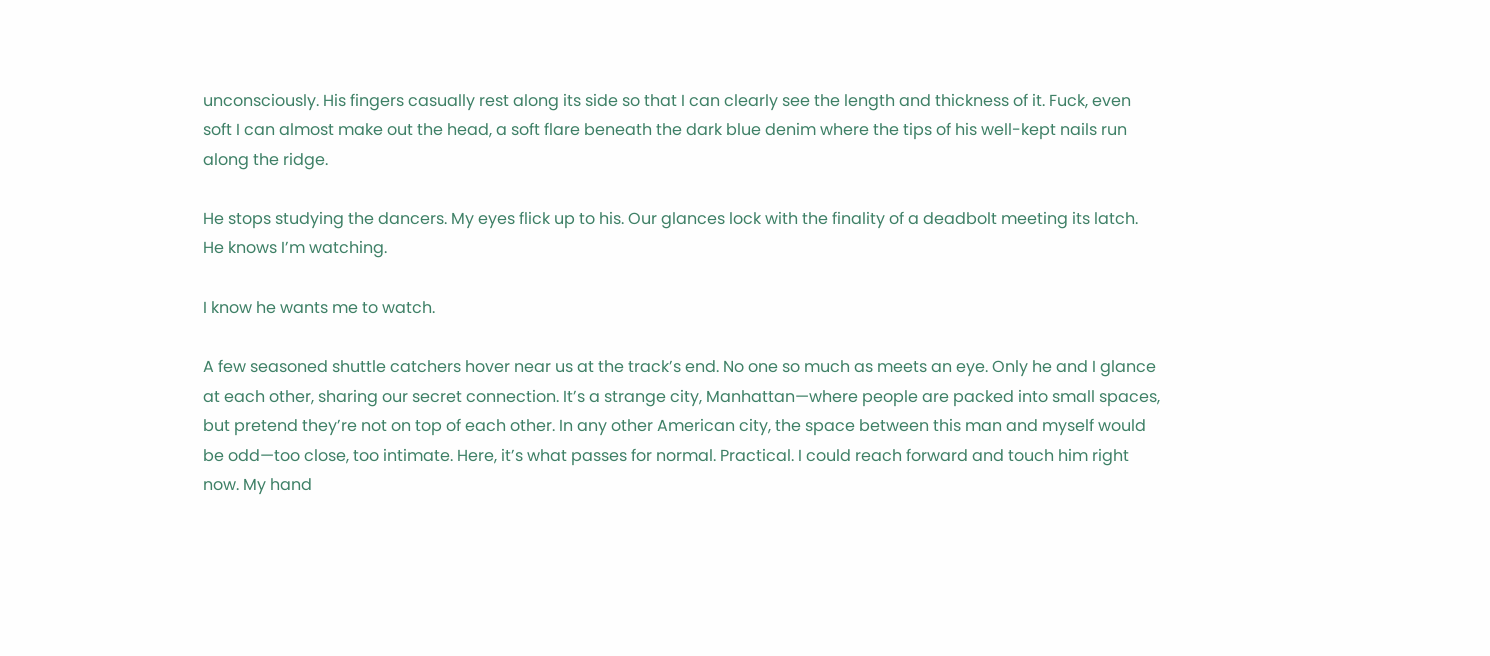unconsciously. His fingers casually rest along its side so that I can clearly see the length and thickness of it. Fuck, even soft I can almost make out the head, a soft flare beneath the dark blue denim where the tips of his well-kept nails run along the ridge.

He stops studying the dancers. My eyes flick up to his. Our glances lock with the finality of a deadbolt meeting its latch. He knows I’m watching.

I know he wants me to watch.

A few seasoned shuttle catchers hover near us at the track’s end. No one so much as meets an eye. Only he and I glance at each other, sharing our secret connection. It’s a strange city, Manhattan—where people are packed into small spaces, but pretend they’re not on top of each other. In any other American city, the space between this man and myself would be odd—too close, too intimate. Here, it’s what passes for normal. Practical. I could reach forward and touch him right now. My hand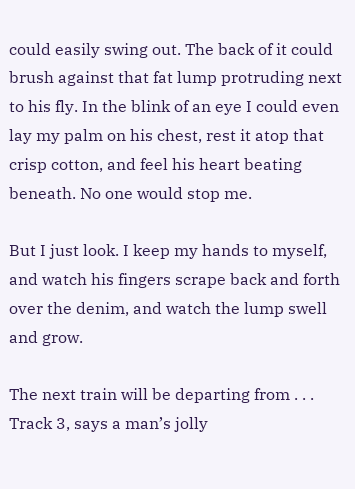could easily swing out. The back of it could brush against that fat lump protruding next to his fly. In the blink of an eye I could even lay my palm on his chest, rest it atop that crisp cotton, and feel his heart beating beneath. No one would stop me.

But I just look. I keep my hands to myself, and watch his fingers scrape back and forth over the denim, and watch the lump swell and grow.

The next train will be departing from . . . Track 3, says a man’s jolly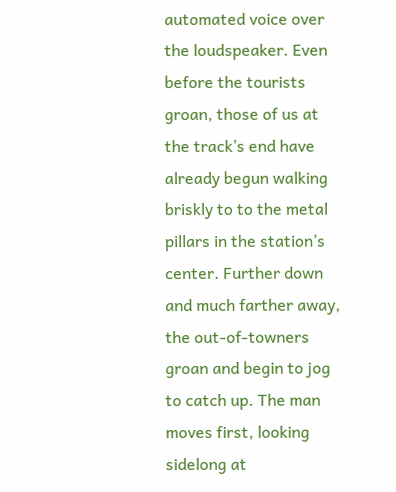automated voice over the loudspeaker. Even before the tourists groan, those of us at the track’s end have already begun walking briskly to to the metal pillars in the station’s center. Further down and much farther away, the out-of-towners groan and begin to jog to catch up. The man moves first, looking sidelong at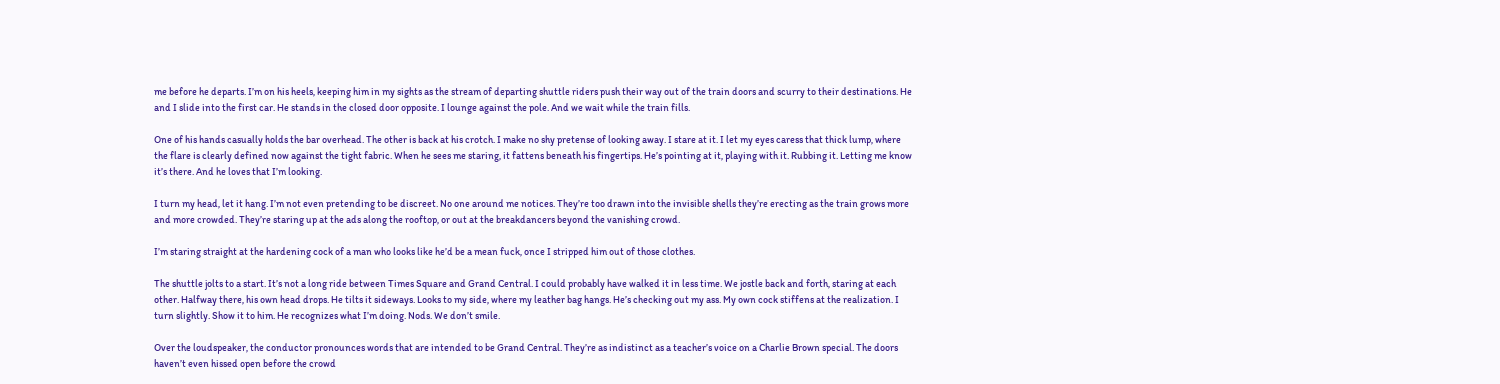me before he departs. I’m on his heels, keeping him in my sights as the stream of departing shuttle riders push their way out of the train doors and scurry to their destinations. He and I slide into the first car. He stands in the closed door opposite. I lounge against the pole. And we wait while the train fills.

One of his hands casually holds the bar overhead. The other is back at his crotch. I make no shy pretense of looking away. I stare at it. I let my eyes caress that thick lump, where the flare is clearly defined now against the tight fabric. When he sees me staring, it fattens beneath his fingertips. He’s pointing at it, playing with it. Rubbing it. Letting me know it’s there. And he loves that I’m looking.

I turn my head, let it hang. I’m not even pretending to be discreet. No one around me notices. They’re too drawn into the invisible shells they’re erecting as the train grows more and more crowded. They’re staring up at the ads along the rooftop, or out at the breakdancers beyond the vanishing crowd.

I’m staring straight at the hardening cock of a man who looks like he’d be a mean fuck, once I stripped him out of those clothes.

The shuttle jolts to a start. It’s not a long ride between Times Square and Grand Central. I could probably have walked it in less time. We jostle back and forth, staring at each other. Halfway there, his own head drops. He tilts it sideways. Looks to my side, where my leather bag hangs. He’s checking out my ass. My own cock stiffens at the realization. I turn slightly. Show it to him. He recognizes what I’m doing. Nods. We don’t smile.

Over the loudspeaker, the conductor pronounces words that are intended to be Grand Central. They’re as indistinct as a teacher’s voice on a Charlie Brown special. The doors haven’t even hissed open before the crowd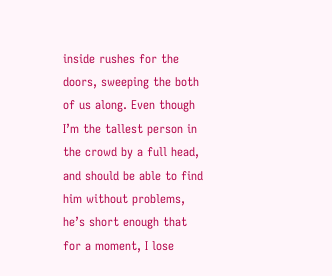inside rushes for the doors, sweeping the both of us along. Even though I’m the tallest person in the crowd by a full head, and should be able to find him without problems, he’s short enough that for a moment, I lose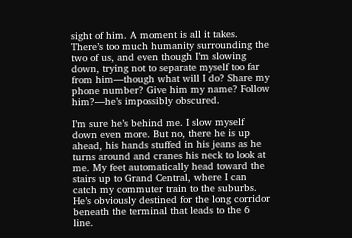sight of him. A moment is all it takes. There’s too much humanity surrounding the two of us, and even though I’m slowing down, trying not to separate myself too far from him—though what will I do? Share my phone number? Give him my name? Follow him?—he’s impossibly obscured.

I’m sure he’s behind me. I slow myself down even more. But no, there he is up ahead, his hands stuffed in his jeans as he turns around and cranes his neck to look at me. My feet automatically head toward the stairs up to Grand Central, where I can catch my commuter train to the suburbs. He’s obviously destined for the long corridor beneath the terminal that leads to the 6 line.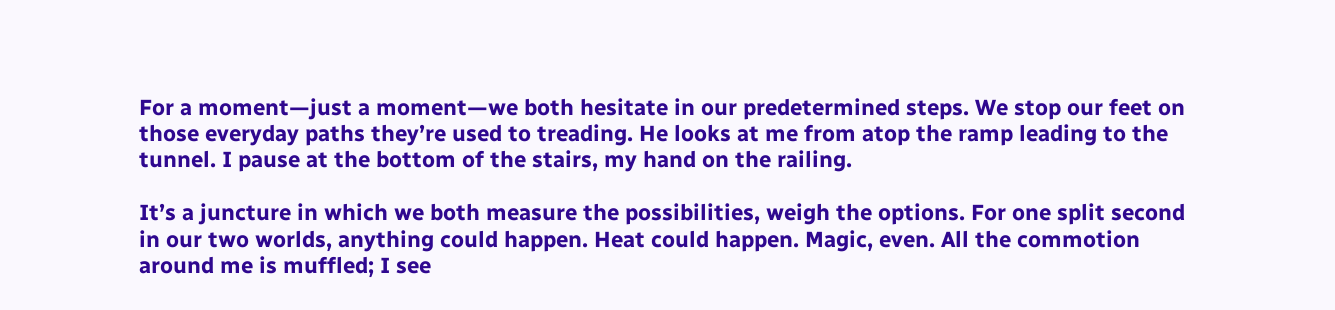For a moment—just a moment—we both hesitate in our predetermined steps. We stop our feet on those everyday paths they’re used to treading. He looks at me from atop the ramp leading to the tunnel. I pause at the bottom of the stairs, my hand on the railing.

It’s a juncture in which we both measure the possibilities, weigh the options. For one split second in our two worlds, anything could happen. Heat could happen. Magic, even. All the commotion around me is muffled; I see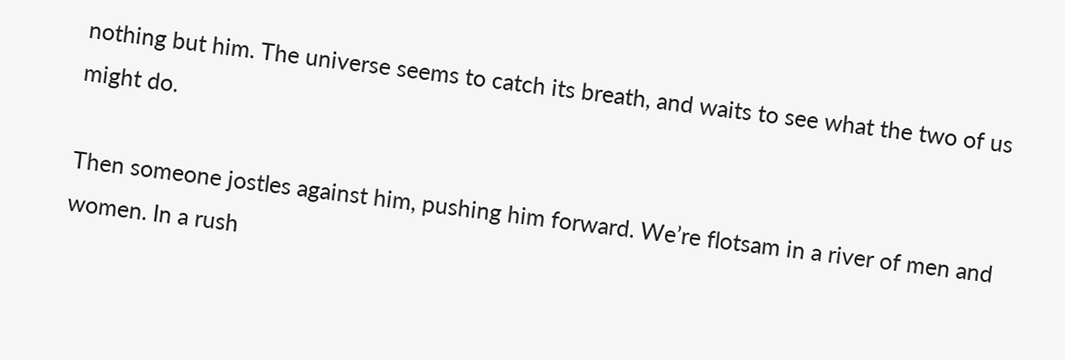nothing but him. The universe seems to catch its breath, and waits to see what the two of us might do.

Then someone jostles against him, pushing him forward. We’re flotsam in a river of men and women. In a rush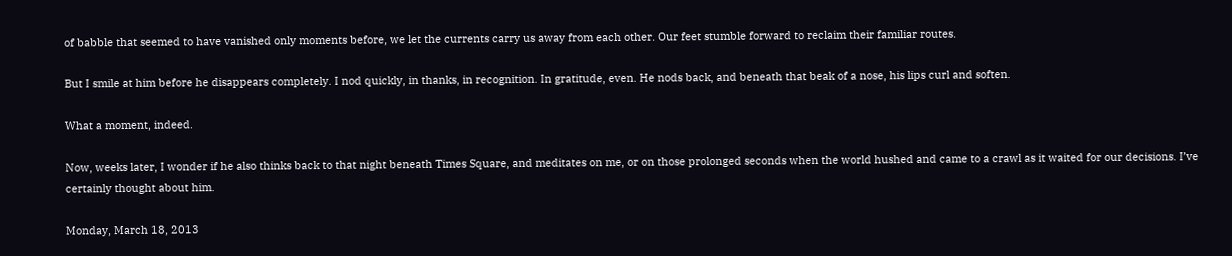of babble that seemed to have vanished only moments before, we let the currents carry us away from each other. Our feet stumble forward to reclaim their familiar routes.

But I smile at him before he disappears completely. I nod quickly, in thanks, in recognition. In gratitude, even. He nods back, and beneath that beak of a nose, his lips curl and soften.

What a moment, indeed.

Now, weeks later, I wonder if he also thinks back to that night beneath Times Square, and meditates on me, or on those prolonged seconds when the world hushed and came to a crawl as it waited for our decisions. I’ve certainly thought about him.

Monday, March 18, 2013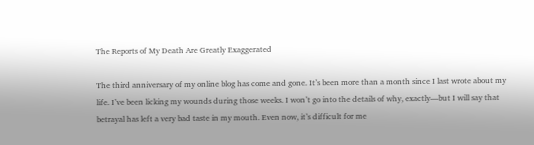The Reports of My Death Are Greatly Exaggerated

The third anniversary of my online blog has come and gone. It’s been more than a month since I last wrote about my life. I’ve been licking my wounds during those weeks. I won’t go into the details of why, exactly—but I will say that betrayal has left a very bad taste in my mouth. Even now, it’s difficult for me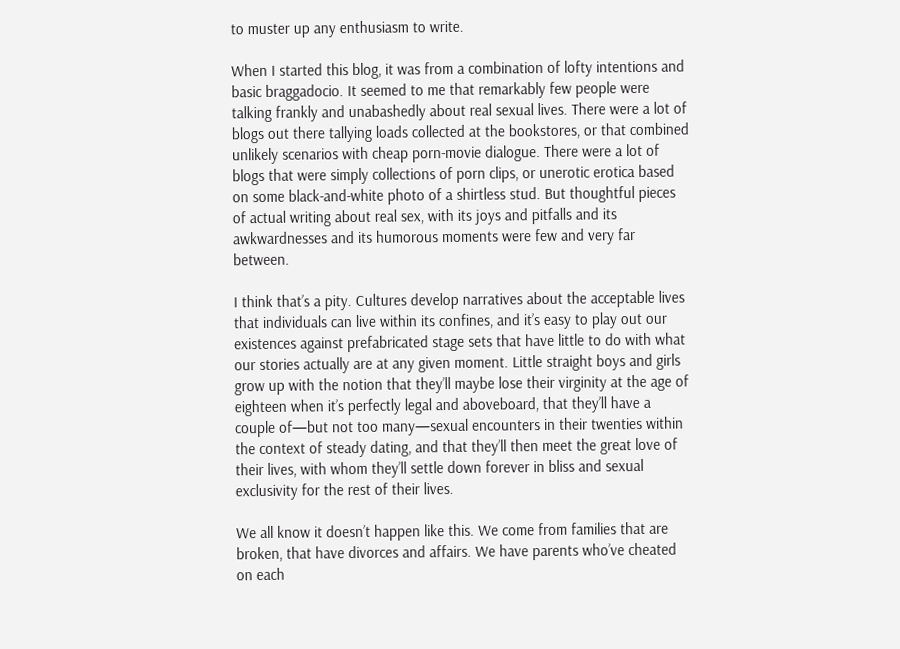to muster up any enthusiasm to write.

When I started this blog, it was from a combination of lofty intentions and basic braggadocio. It seemed to me that remarkably few people were talking frankly and unabashedly about real sexual lives. There were a lot of blogs out there tallying loads collected at the bookstores, or that combined unlikely scenarios with cheap porn-movie dialogue. There were a lot of blogs that were simply collections of porn clips, or unerotic erotica based on some black-and-white photo of a shirtless stud. But thoughtful pieces of actual writing about real sex, with its joys and pitfalls and its awkwardnesses and its humorous moments were few and very far between.

I think that’s a pity. Cultures develop narratives about the acceptable lives that individuals can live within its confines, and it’s easy to play out our existences against prefabricated stage sets that have little to do with what our stories actually are at any given moment. Little straight boys and girls grow up with the notion that they’ll maybe lose their virginity at the age of eighteen when it’s perfectly legal and aboveboard, that they’ll have a couple of—but not too many—sexual encounters in their twenties within the context of steady dating, and that they’ll then meet the great love of their lives, with whom they’ll settle down forever in bliss and sexual exclusivity for the rest of their lives.

We all know it doesn’t happen like this. We come from families that are broken, that have divorces and affairs. We have parents who’ve cheated on each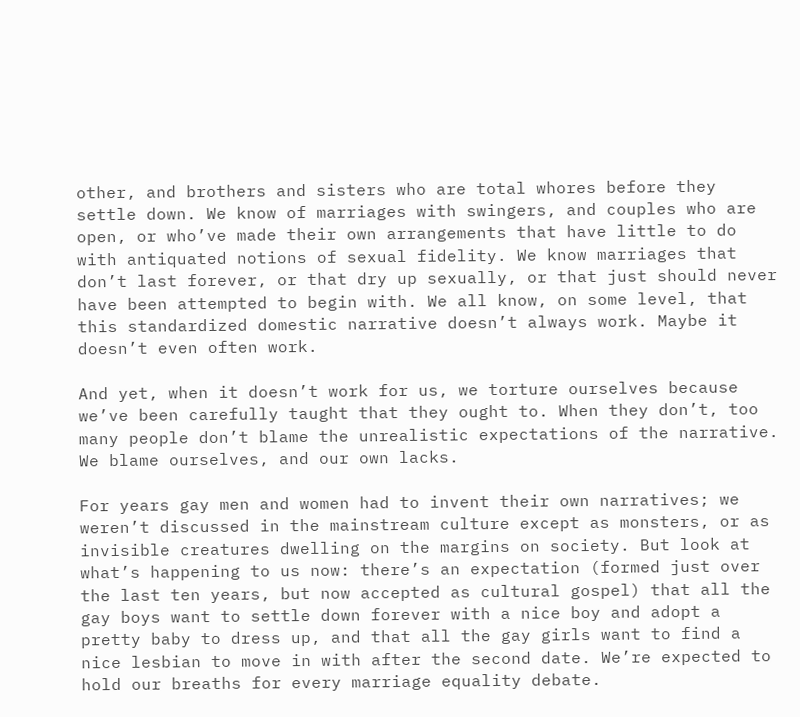other, and brothers and sisters who are total whores before they settle down. We know of marriages with swingers, and couples who are open, or who’ve made their own arrangements that have little to do with antiquated notions of sexual fidelity. We know marriages that don’t last forever, or that dry up sexually, or that just should never have been attempted to begin with. We all know, on some level, that this standardized domestic narrative doesn’t always work. Maybe it doesn’t even often work.

And yet, when it doesn’t work for us, we torture ourselves because we’ve been carefully taught that they ought to. When they don’t, too many people don’t blame the unrealistic expectations of the narrative. We blame ourselves, and our own lacks.

For years gay men and women had to invent their own narratives; we weren’t discussed in the mainstream culture except as monsters, or as invisible creatures dwelling on the margins on society. But look at what’s happening to us now: there’s an expectation (formed just over the last ten years, but now accepted as cultural gospel) that all the gay boys want to settle down forever with a nice boy and adopt a pretty baby to dress up, and that all the gay girls want to find a nice lesbian to move in with after the second date. We’re expected to hold our breaths for every marriage equality debate.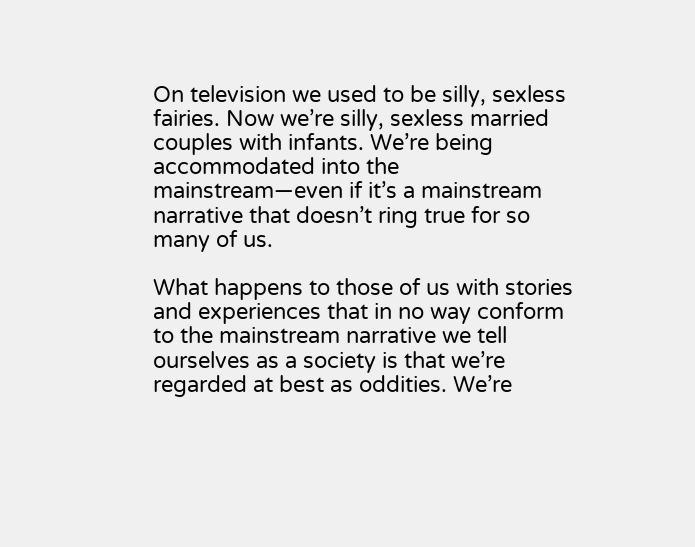On television we used to be silly, sexless fairies. Now we’re silly, sexless married couples with infants. We’re being accommodated into the mainstream—even if it’s a mainstream narrative that doesn’t ring true for so many of us.

What happens to those of us with stories and experiences that in no way conform to the mainstream narrative we tell ourselves as a society is that we’re regarded at best as oddities. We’re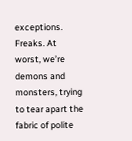exceptions. Freaks. At worst, we’re demons and monsters, trying to tear apart the fabric of polite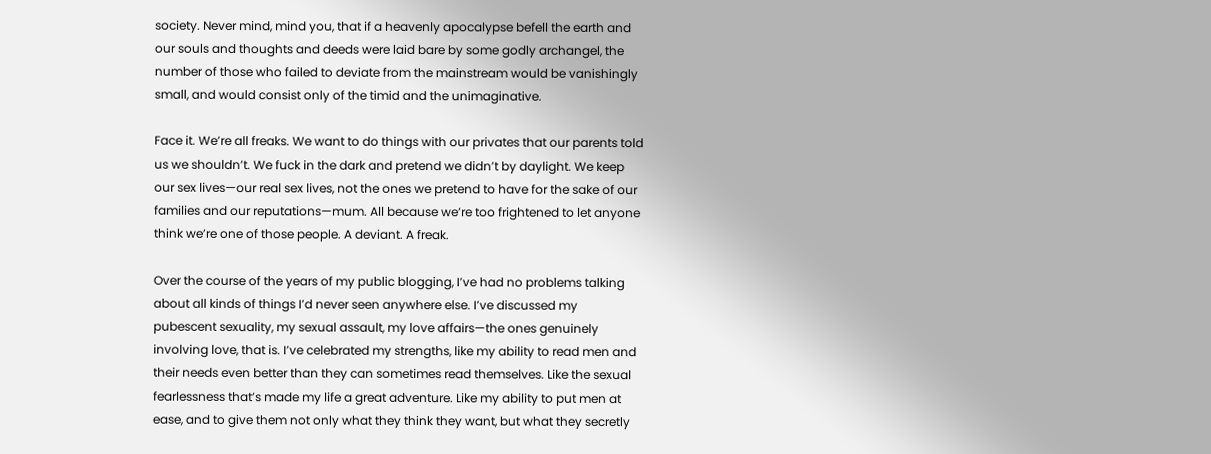society. Never mind, mind you, that if a heavenly apocalypse befell the earth and our souls and thoughts and deeds were laid bare by some godly archangel, the number of those who failed to deviate from the mainstream would be vanishingly small, and would consist only of the timid and the unimaginative.

Face it. We’re all freaks. We want to do things with our privates that our parents told us we shouldn’t. We fuck in the dark and pretend we didn’t by daylight. We keep our sex lives—our real sex lives, not the ones we pretend to have for the sake of our families and our reputations—mum. All because we’re too frightened to let anyone think we’re one of those people. A deviant. A freak.

Over the course of the years of my public blogging, I’ve had no problems talking about all kinds of things I’d never seen anywhere else. I’ve discussed my pubescent sexuality, my sexual assault, my love affairs—the ones genuinely involving love, that is. I’ve celebrated my strengths, like my ability to read men and their needs even better than they can sometimes read themselves. Like the sexual fearlessness that’s made my life a great adventure. Like my ability to put men at ease, and to give them not only what they think they want, but what they secretly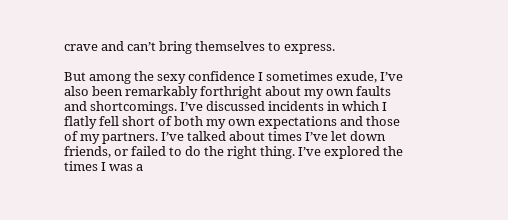crave and can’t bring themselves to express.

But among the sexy confidence I sometimes exude, I’ve also been remarkably forthright about my own faults and shortcomings. I’ve discussed incidents in which I flatly fell short of both my own expectations and those of my partners. I’ve talked about times I’ve let down friends, or failed to do the right thing. I’ve explored the times I was a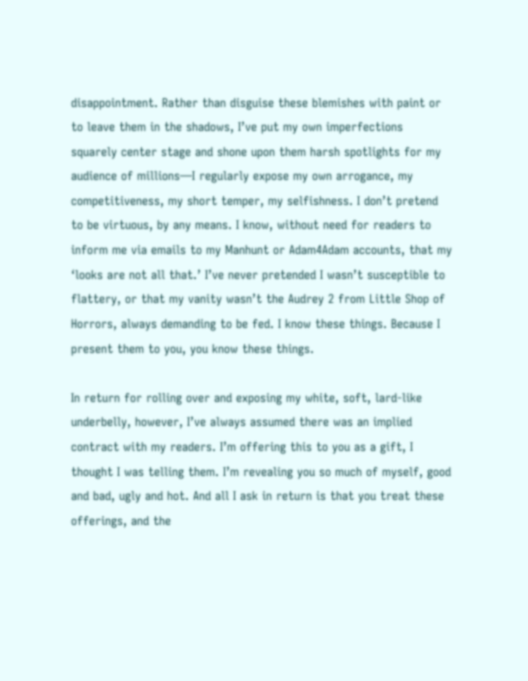disappointment. Rather than disguise these blemishes with paint or to leave them in the shadows, I’ve put my own imperfections squarely center stage and shone upon them harsh spotlights for my audience of millions—I regularly expose my own arrogance, my competitiveness, my short temper, my selfishness. I don’t pretend to be virtuous, by any means. I know, without need for readers to inform me via emails to my Manhunt or Adam4Adam accounts, that my ‘looks are not all that.’ I’ve never pretended I wasn’t susceptible to flattery, or that my vanity wasn’t the Audrey 2 from Little Shop of Horrors, always demanding to be fed. I know these things. Because I present them to you, you know these things.

In return for rolling over and exposing my white, soft, lard-like underbelly, however, I’ve always assumed there was an implied contract with my readers. I’m offering this to you as a gift, I thought I was telling them. I’m revealing you so much of myself, good and bad, ugly and hot. And all I ask in return is that you treat these offerings, and the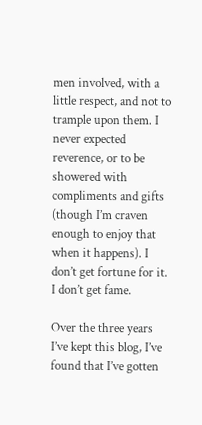men involved, with a little respect, and not to trample upon them. I never expected reverence, or to be showered with compliments and gifts (though I’m craven enough to enjoy that when it happens). I don’t get fortune for it. I don’t get fame.

Over the three years I’ve kept this blog, I’ve found that I’ve gotten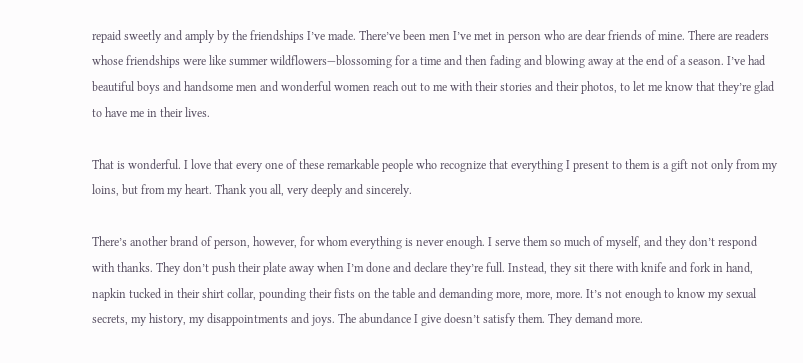repaid sweetly and amply by the friendships I’ve made. There’ve been men I’ve met in person who are dear friends of mine. There are readers whose friendships were like summer wildflowers—blossoming for a time and then fading and blowing away at the end of a season. I’ve had beautiful boys and handsome men and wonderful women reach out to me with their stories and their photos, to let me know that they’re glad to have me in their lives.

That is wonderful. I love that every one of these remarkable people who recognize that everything I present to them is a gift not only from my loins, but from my heart. Thank you all, very deeply and sincerely.

There’s another brand of person, however, for whom everything is never enough. I serve them so much of myself, and they don’t respond with thanks. They don’t push their plate away when I’m done and declare they’re full. Instead, they sit there with knife and fork in hand, napkin tucked in their shirt collar, pounding their fists on the table and demanding more, more, more. It’s not enough to know my sexual secrets, my history, my disappointments and joys. The abundance I give doesn’t satisfy them. They demand more.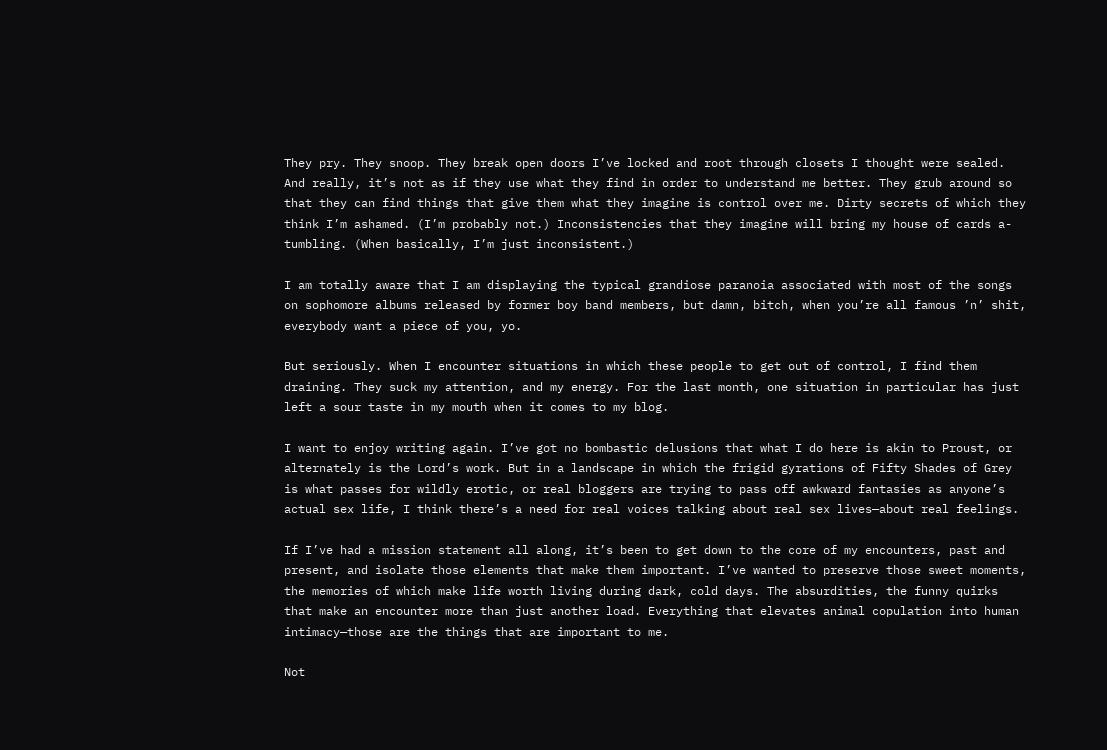They pry. They snoop. They break open doors I’ve locked and root through closets I thought were sealed. And really, it’s not as if they use what they find in order to understand me better. They grub around so that they can find things that give them what they imagine is control over me. Dirty secrets of which they think I’m ashamed. (I’m probably not.) Inconsistencies that they imagine will bring my house of cards a-tumbling. (When basically, I’m just inconsistent.)

I am totally aware that I am displaying the typical grandiose paranoia associated with most of the songs on sophomore albums released by former boy band members, but damn, bitch, when you’re all famous ’n’ shit, everybody want a piece of you, yo.

But seriously. When I encounter situations in which these people to get out of control, I find them draining. They suck my attention, and my energy. For the last month, one situation in particular has just left a sour taste in my mouth when it comes to my blog.

I want to enjoy writing again. I’ve got no bombastic delusions that what I do here is akin to Proust, or alternately is the Lord’s work. But in a landscape in which the frigid gyrations of Fifty Shades of Grey is what passes for wildly erotic, or real bloggers are trying to pass off awkward fantasies as anyone’s actual sex life, I think there’s a need for real voices talking about real sex lives—about real feelings.

If I’ve had a mission statement all along, it’s been to get down to the core of my encounters, past and present, and isolate those elements that make them important. I’ve wanted to preserve those sweet moments, the memories of which make life worth living during dark, cold days. The absurdities, the funny quirks that make an encounter more than just another load. Everything that elevates animal copulation into human intimacy—those are the things that are important to me.

Not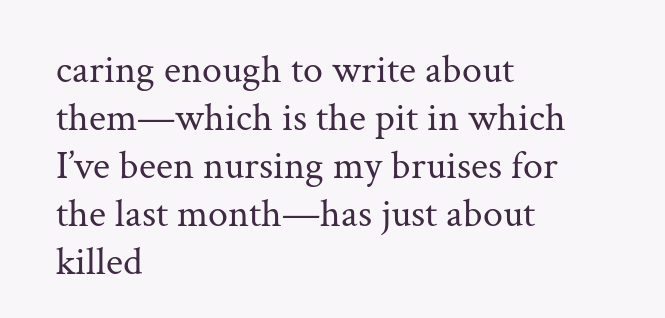caring enough to write about them—which is the pit in which I’ve been nursing my bruises for the last month—has just about killed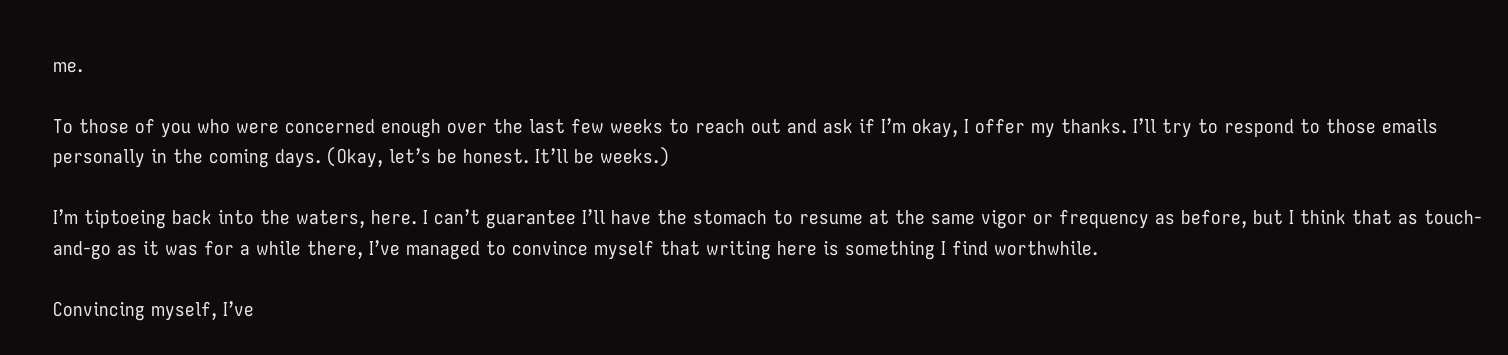me.

To those of you who were concerned enough over the last few weeks to reach out and ask if I’m okay, I offer my thanks. I’ll try to respond to those emails personally in the coming days. (Okay, let’s be honest. It’ll be weeks.)

I’m tiptoeing back into the waters, here. I can’t guarantee I’ll have the stomach to resume at the same vigor or frequency as before, but I think that as touch-and-go as it was for a while there, I’ve managed to convince myself that writing here is something I find worthwhile.

Convincing myself, I’ve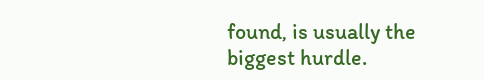found, is usually the biggest hurdle.